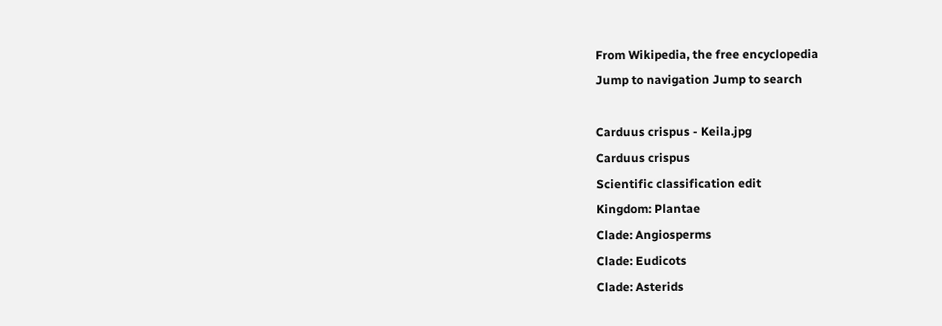From Wikipedia, the free encyclopedia
Jump to navigation Jump to search

Carduus crispus - Keila.jpg
Carduus crispus
Scientific classification edit
Kingdom: Plantae
Clade: Angiosperms
Clade: Eudicots
Clade: Asterids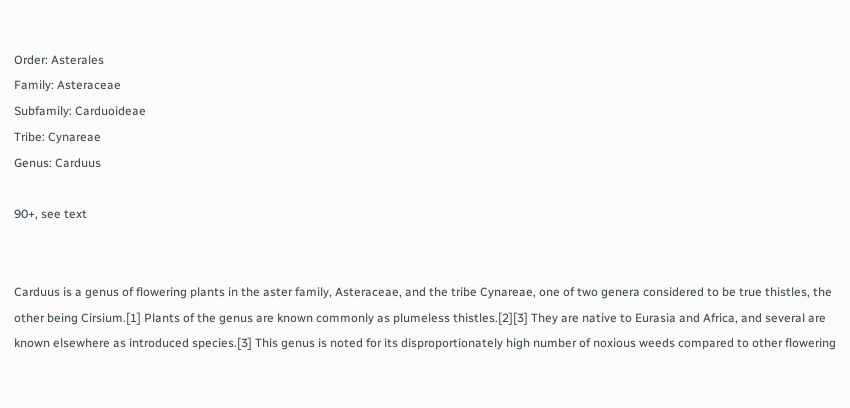Order: Asterales
Family: Asteraceae
Subfamily: Carduoideae
Tribe: Cynareae
Genus: Carduus

90+, see text


Carduus is a genus of flowering plants in the aster family, Asteraceae, and the tribe Cynareae, one of two genera considered to be true thistles, the other being Cirsium.[1] Plants of the genus are known commonly as plumeless thistles.[2][3] They are native to Eurasia and Africa, and several are known elsewhere as introduced species.[3] This genus is noted for its disproportionately high number of noxious weeds compared to other flowering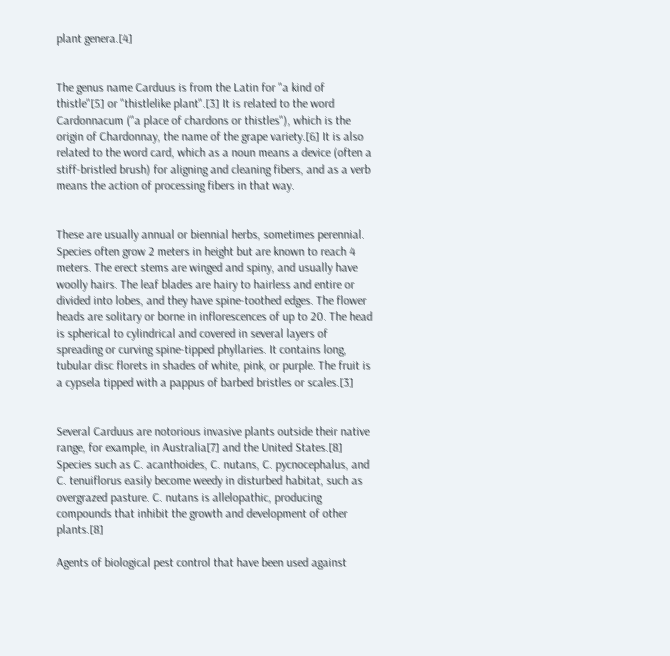plant genera.[4]


The genus name Carduus is from the Latin for "a kind of thistle"[5] or "thistlelike plant".[3] It is related to the word Cardonnacum ("a place of chardons or thistles"), which is the origin of Chardonnay, the name of the grape variety.[6] It is also related to the word card, which as a noun means a device (often a stiff-bristled brush) for aligning and cleaning fibers, and as a verb means the action of processing fibers in that way.


These are usually annual or biennial herbs, sometimes perennial. Species often grow 2 meters in height but are known to reach 4 meters. The erect stems are winged and spiny, and usually have woolly hairs. The leaf blades are hairy to hairless and entire or divided into lobes, and they have spine-toothed edges. The flower heads are solitary or borne in inflorescences of up to 20. The head is spherical to cylindrical and covered in several layers of spreading or curving spine-tipped phyllaries. It contains long, tubular disc florets in shades of white, pink, or purple. The fruit is a cypsela tipped with a pappus of barbed bristles or scales.[3]


Several Carduus are notorious invasive plants outside their native range, for example, in Australia[7] and the United States.[8] Species such as C. acanthoides, C. nutans, C. pycnocephalus, and C. tenuiflorus easily become weedy in disturbed habitat, such as overgrazed pasture. C. nutans is allelopathic, producing compounds that inhibit the growth and development of other plants.[8]

Agents of biological pest control that have been used against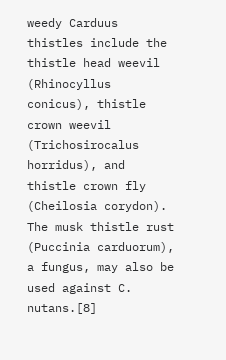weedy Carduus thistles include the thistle head weevil (Rhinocyllus conicus), thistle crown weevil (Trichosirocalus horridus), and thistle crown fly (Cheilosia corydon). The musk thistle rust (Puccinia carduorum), a fungus, may also be used against C. nutans.[8]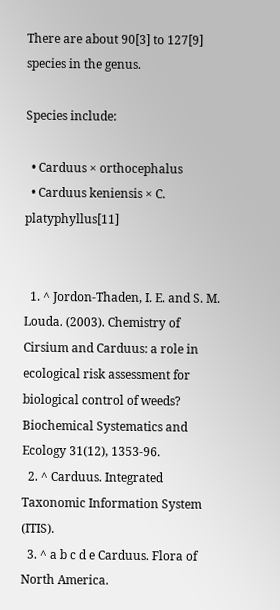There are about 90[3] to 127[9] species in the genus.

Species include:

  • Carduus × orthocephalus
  • Carduus keniensis × C. platyphyllus[11]


  1. ^ Jordon-Thaden, I. E. and S. M. Louda. (2003). Chemistry of Cirsium and Carduus: a role in ecological risk assessment for biological control of weeds? Biochemical Systematics and Ecology 31(12), 1353-96.
  2. ^ Carduus. Integrated Taxonomic Information System (ITIS).
  3. ^ a b c d e Carduus. Flora of North America.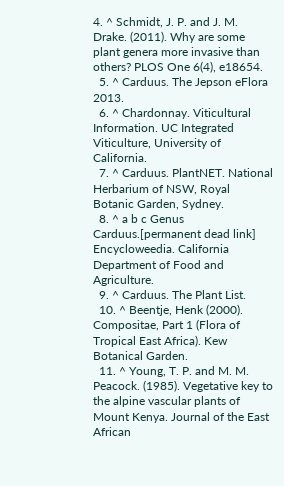4. ^ Schmidt, J. P. and J. M. Drake. (2011). Why are some plant genera more invasive than others? PLOS One 6(4), e18654.
  5. ^ Carduus. The Jepson eFlora 2013.
  6. ^ Chardonnay. Viticultural Information. UC Integrated Viticulture, University of California.
  7. ^ Carduus. PlantNET. National Herbarium of NSW, Royal Botanic Garden, Sydney.
  8. ^ a b c Genus Carduus.[permanent dead link] Encycloweedia. California Department of Food and Agriculture.
  9. ^ Carduus. The Plant List.
  10. ^ Beentje, Henk (2000). Compositae, Part 1 (Flora of Tropical East Africa). Kew Botanical Garden.
  11. ^ Young, T. P. and M. M. Peacock. (1985). Vegetative key to the alpine vascular plants of Mount Kenya. Journal of the East African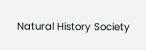Natural History Society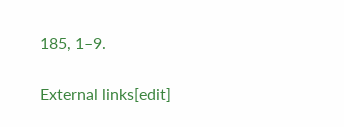185, 1–9.

External links[edit]